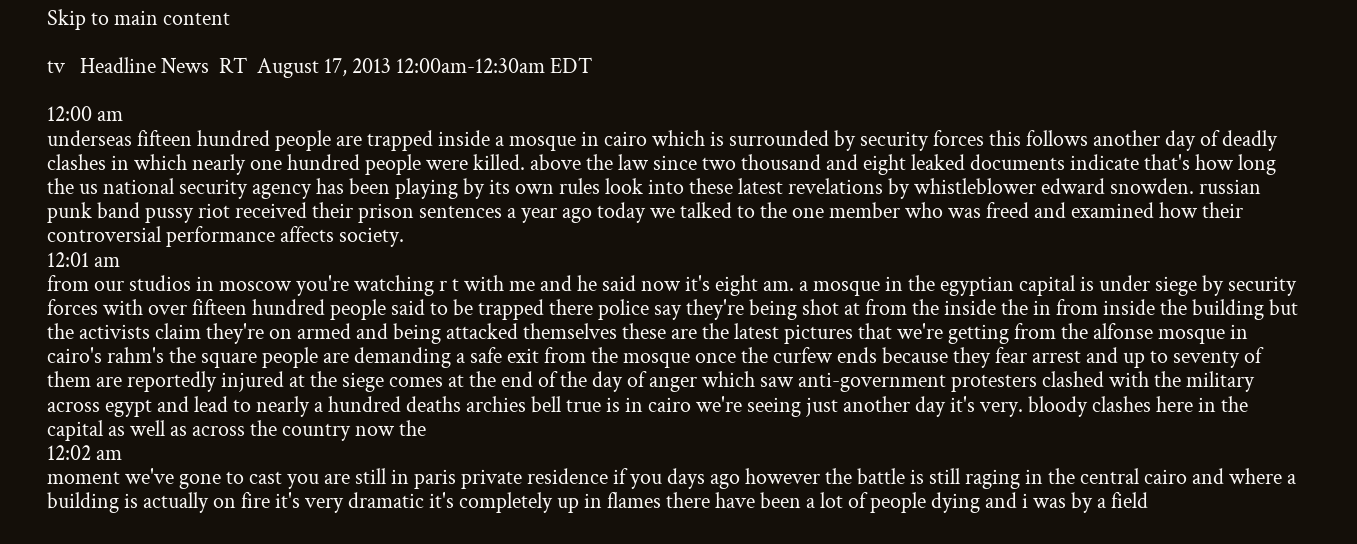Skip to main content

tv   Headline News  RT  August 17, 2013 12:00am-12:30am EDT

12:00 am
underseas fifteen hundred people are trapped inside a mosque in cairo which is surrounded by security forces this follows another day of deadly clashes in which nearly one hundred people were killed. above the law since two thousand and eight leaked documents indicate that's how long the us national security agency has been playing by its own rules look into these latest revelations by whistleblower edward snowden. russian punk band pussy riot received their prison sentences a year ago today we talked to the one member who was freed and examined how their controversial performance affects society.
12:01 am
from our studios in moscow you're watching r t with me and he said now it's eight am. a mosque in the egyptian capital is under siege by security forces with over fifteen hundred people said to be trapped there police say they're being shot at from the inside the in from inside the building but the activists claim they're on armed and being attacked themselves these are the latest pictures that we're getting from the alfonse mosque in cairo's rahm's the square people are demanding a safe exit from the mosque once the curfew ends because they fear arrest and up to seventy of them are reportedly injured at the siege comes at the end of the day of anger which saw anti-government protesters clashed with the military across egypt and lead to nearly a hundred deaths archies bell true is in cairo we're seeing just another day it's very. bloody clashes here in the capital as well as across the country now the
12:02 am
moment we've gone to cast you are still in paris private residence if you days ago however the battle is still raging in the central cairo and where a building is actually on fire it's very dramatic it's completely up in flames there have been a lot of people dying and i was by a field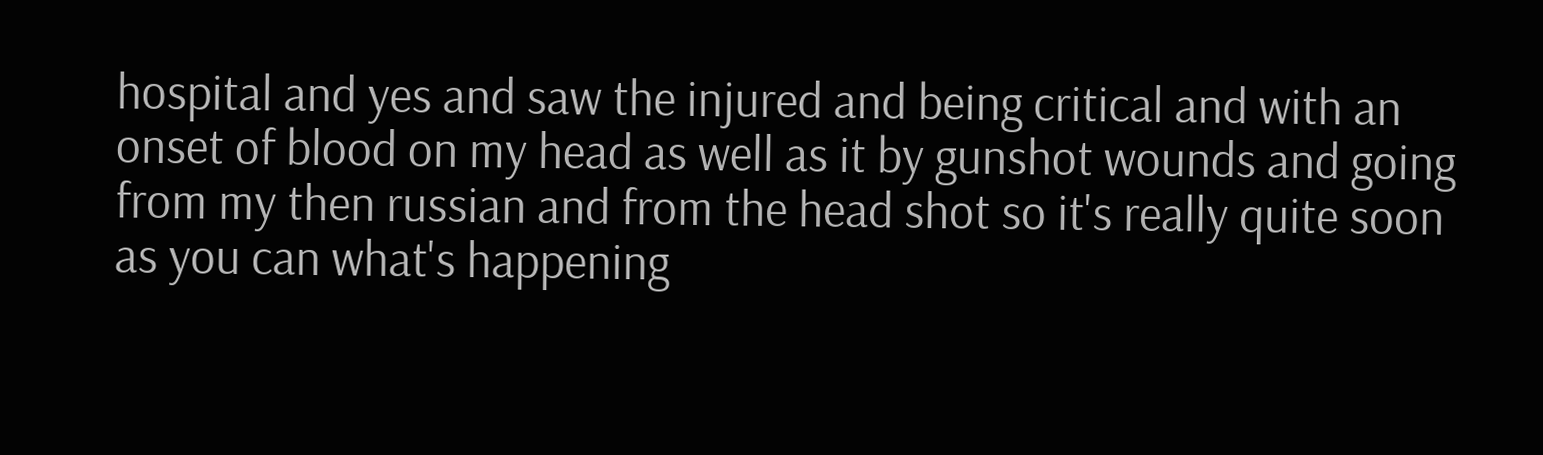hospital and yes and saw the injured and being critical and with an onset of blood on my head as well as it by gunshot wounds and going from my then russian and from the head shot so it's really quite soon as you can what's happening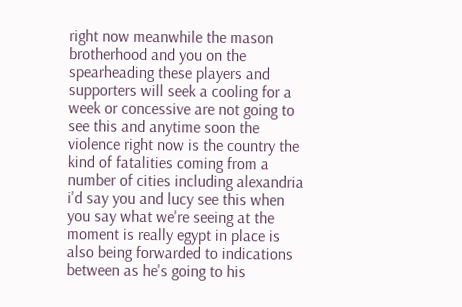right now meanwhile the mason brotherhood and you on the spearheading these players and supporters will seek a cooling for a week or concessive are not going to see this and anytime soon the violence right now is the country the kind of fatalities coming from a number of cities including alexandria i'd say you and lucy see this when you say what we're seeing at the moment is really egypt in place is also being forwarded to indications between as he's going to his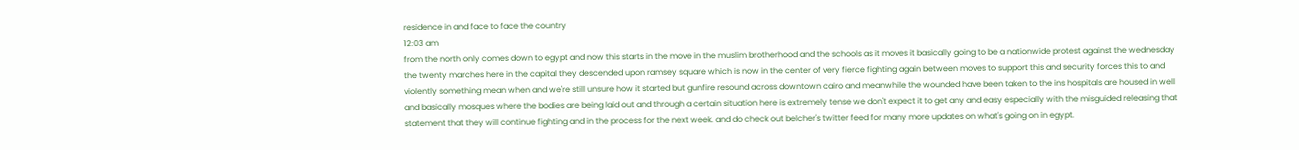residence in and face to face the country
12:03 am
from the north only comes down to egypt and now this starts in the move in the muslim brotherhood and the schools as it moves it basically going to be a nationwide protest against the wednesday the twenty marches here in the capital they descended upon ramsey square which is now in the center of very fierce fighting again between moves to support this and security forces this to and violently something mean when and we're still unsure how it started but gunfire resound across downtown cairo and meanwhile the wounded have been taken to the ins hospitals are housed in well and basically mosques where the bodies are being laid out and through a certain situation here is extremely tense we don't expect it to get any and easy especially with the misguided releasing that statement that they will continue fighting and in the process for the next week. and do check out belcher's twitter feed for many more updates on what's going on in egypt.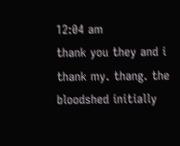12:04 am
thank you they and i thank my. thang. the bloodshed initially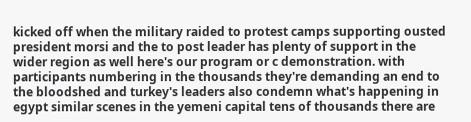kicked off when the military raided to protest camps supporting ousted president morsi and the to post leader has plenty of support in the wider region as well here's our program or c demonstration. with participants numbering in the thousands they're demanding an end to the bloodshed and turkey's leaders also condemn what's happening in egypt similar scenes in the yemeni capital tens of thousands there are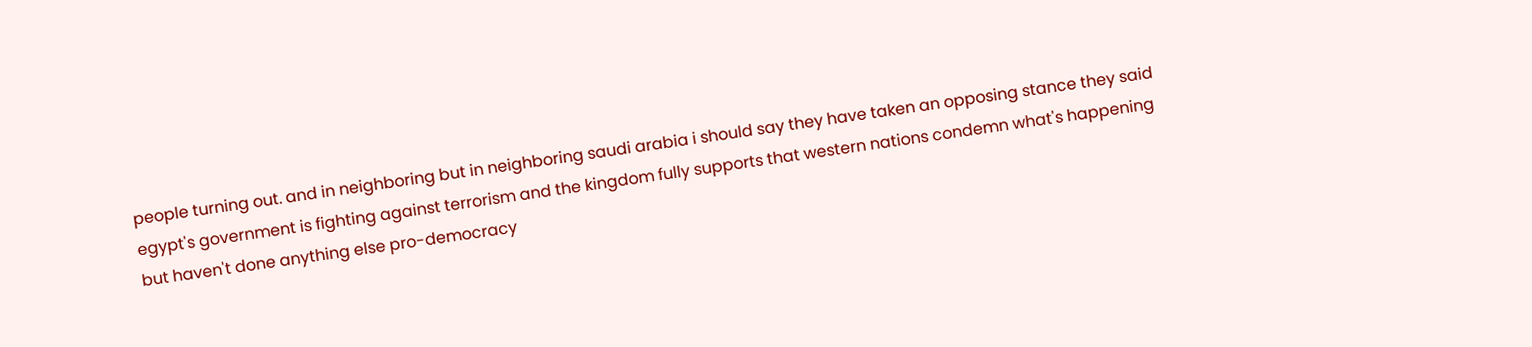people turning out. and in neighboring but in neighboring saudi arabia i should say they have taken an opposing stance they said egypt's government is fighting against terrorism and the kingdom fully supports that western nations condemn what's happening but haven't done anything else pro-democracy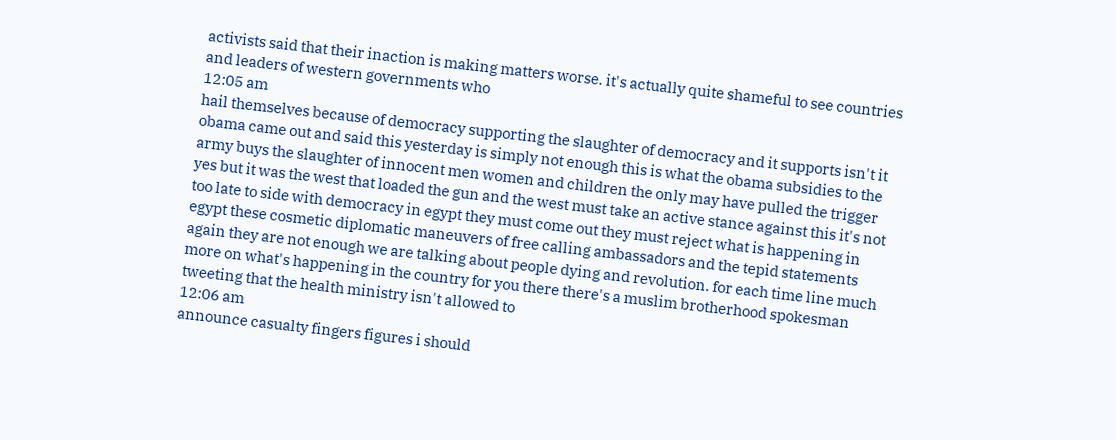activists said that their inaction is making matters worse. it's actually quite shameful to see countries and leaders of western governments who
12:05 am
hail themselves because of democracy supporting the slaughter of democracy and it supports isn't it obama came out and said this yesterday is simply not enough this is what the obama subsidies to the army buys the slaughter of innocent men women and children the only may have pulled the trigger yes but it was the west that loaded the gun and the west must take an active stance against this it's not too late to side with democracy in egypt they must come out they must reject what is happening in egypt these cosmetic diplomatic maneuvers of free calling ambassadors and the tepid statements again they are not enough we are talking about people dying and revolution. for each time line much more on what's happening in the country for you there there's a muslim brotherhood spokesman tweeting that the health ministry isn't allowed to
12:06 am
announce casualty fingers figures i should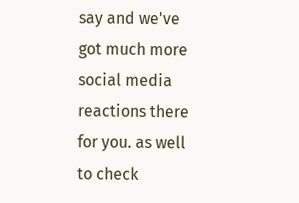say and we've got much more social media reactions there for you. as well to check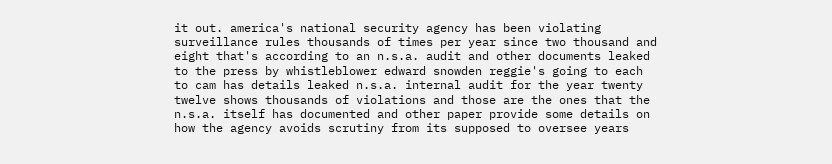it out. america's national security agency has been violating surveillance rules thousands of times per year since two thousand and eight that's according to an n.s.a. audit and other documents leaked to the press by whistleblower edward snowden reggie's going to each to cam has details leaked n.s.a. internal audit for the year twenty twelve shows thousands of violations and those are the ones that the n.s.a. itself has documented and other paper provide some details on how the agency avoids scrutiny from its supposed to oversee years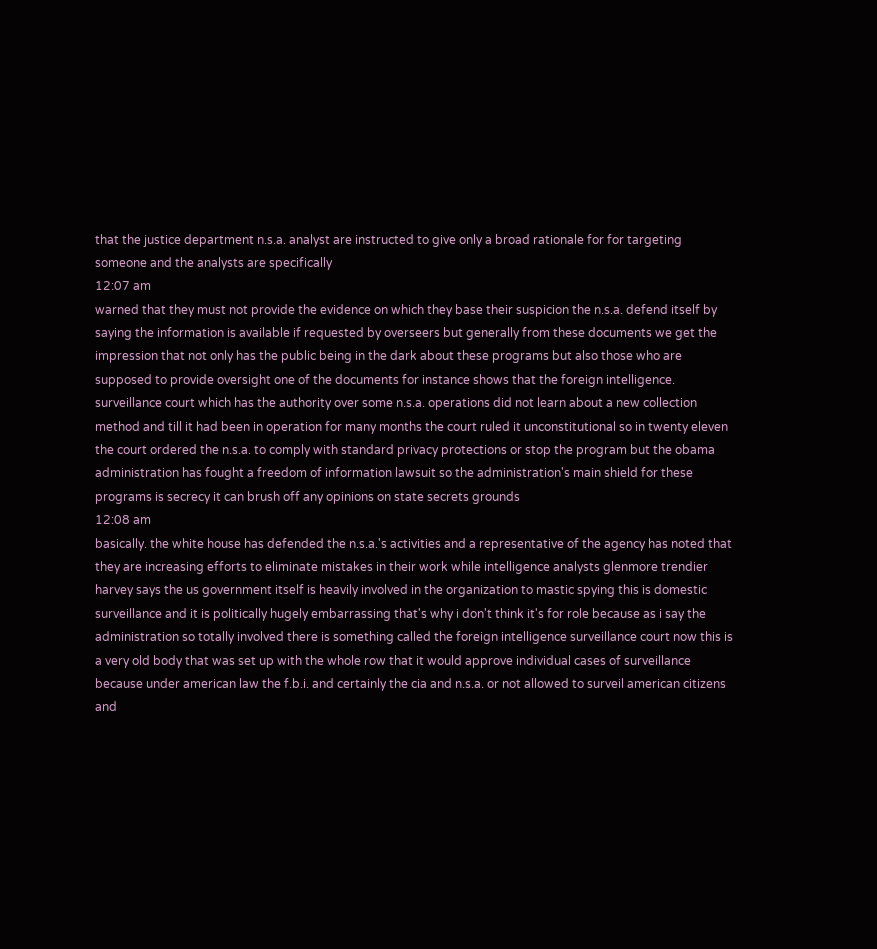that the justice department n.s.a. analyst are instructed to give only a broad rationale for for targeting someone and the analysts are specifically
12:07 am
warned that they must not provide the evidence on which they base their suspicion the n.s.a. defend itself by saying the information is available if requested by overseers but generally from these documents we get the impression that not only has the public being in the dark about these programs but also those who are supposed to provide oversight one of the documents for instance shows that the foreign intelligence. surveillance court which has the authority over some n.s.a. operations did not learn about a new collection method and till it had been in operation for many months the court ruled it unconstitutional so in twenty eleven the court ordered the n.s.a. to comply with standard privacy protections or stop the program but the obama administration has fought a freedom of information lawsuit so the administration's main shield for these programs is secrecy it can brush off any opinions on state secrets grounds
12:08 am
basically. the white house has defended the n.s.a.'s activities and a representative of the agency has noted that they are increasing efforts to eliminate mistakes in their work while intelligence analysts glenmore trendier harvey says the us government itself is heavily involved in the organization to mastic spying this is domestic surveillance and it is politically hugely embarrassing that's why i don't think it's for role because as i say the administration so totally involved there is something called the foreign intelligence surveillance court now this is a very old body that was set up with the whole row that it would approve individual cases of surveillance because under american law the f.b.i. and certainly the cia and n.s.a. or not allowed to surveil american citizens and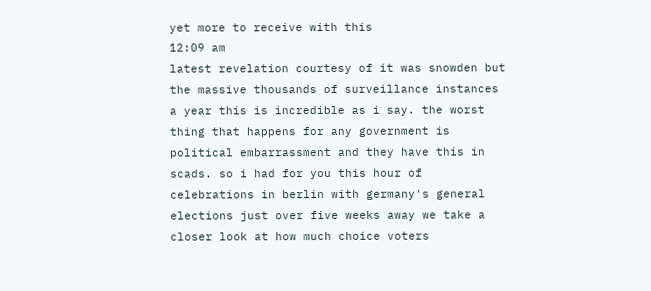yet more to receive with this
12:09 am
latest revelation courtesy of it was snowden but the massive thousands of surveillance instances a year this is incredible as i say. the worst thing that happens for any government is political embarrassment and they have this in scads. so i had for you this hour of celebrations in berlin with germany's general elections just over five weeks away we take a closer look at how much choice voters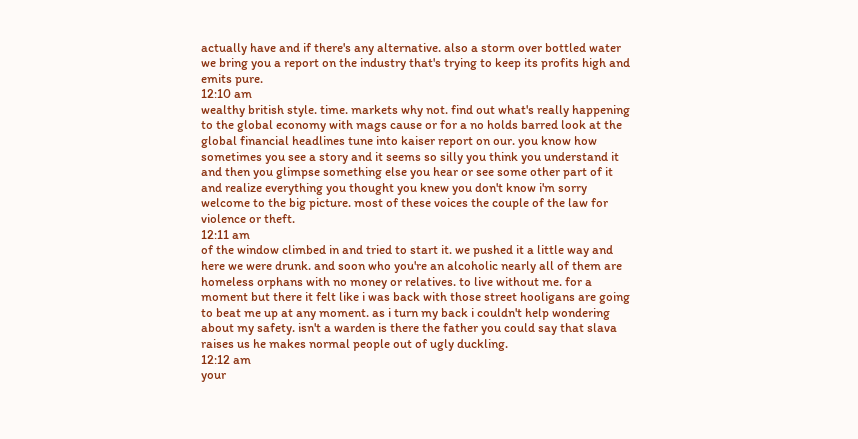actually have and if there's any alternative. also a storm over bottled water we bring you a report on the industry that's trying to keep its profits high and emits pure.
12:10 am
wealthy british style. time. markets why not. find out what's really happening to the global economy with mags cause or for a no holds barred look at the global financial headlines tune into kaiser report on our. you know how sometimes you see a story and it seems so silly you think you understand it and then you glimpse something else you hear or see some other part of it and realize everything you thought you knew you don't know i'm sorry welcome to the big picture. most of these voices the couple of the law for violence or theft.
12:11 am
of the window climbed in and tried to start it. we pushed it a little way and here we were drunk. and soon who you're an alcoholic nearly all of them are homeless orphans with no money or relatives. to live without me. for a moment but there it felt like i was back with those street hooligans are going to beat me up at any moment. as i turn my back i couldn't help wondering about my safety. isn't a warden is there the father you could say that slava raises us he makes normal people out of ugly duckling.
12:12 am
your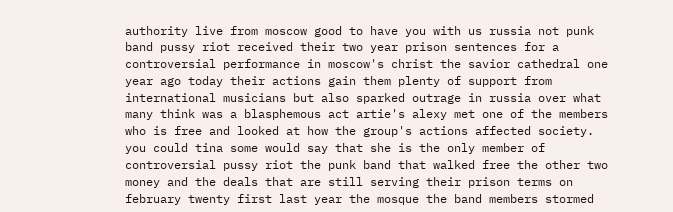authority live from moscow good to have you with us russia not punk band pussy riot received their two year prison sentences for a controversial performance in moscow's christ the savior cathedral one year ago today their actions gain them plenty of support from international musicians but also sparked outrage in russia over what many think was a blasphemous act artie's alexy met one of the members who is free and looked at how the group's actions affected society. you could tina some would say that she is the only member of controversial pussy riot the punk band that walked free the other two money and the deals that are still serving their prison terms on february twenty first last year the mosque the band members stormed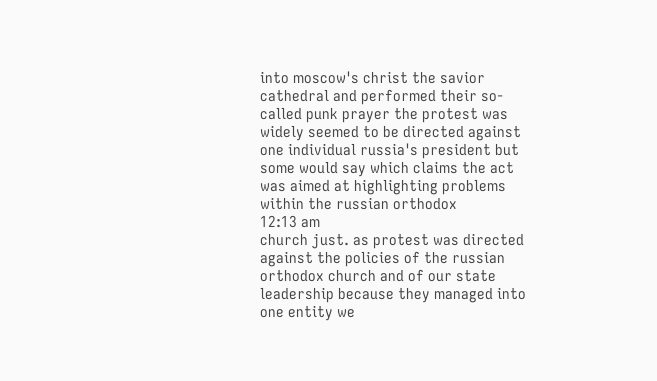into moscow's christ the savior cathedral and performed their so-called punk prayer the protest was widely seemed to be directed against one individual russia's president but some would say which claims the act was aimed at highlighting problems within the russian orthodox
12:13 am
church just. as protest was directed against the policies of the russian orthodox church and of our state leadership because they managed into one entity we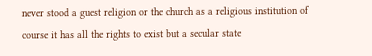never stood a guest religion or the church as a religious institution of course it has all the rights to exist but a secular state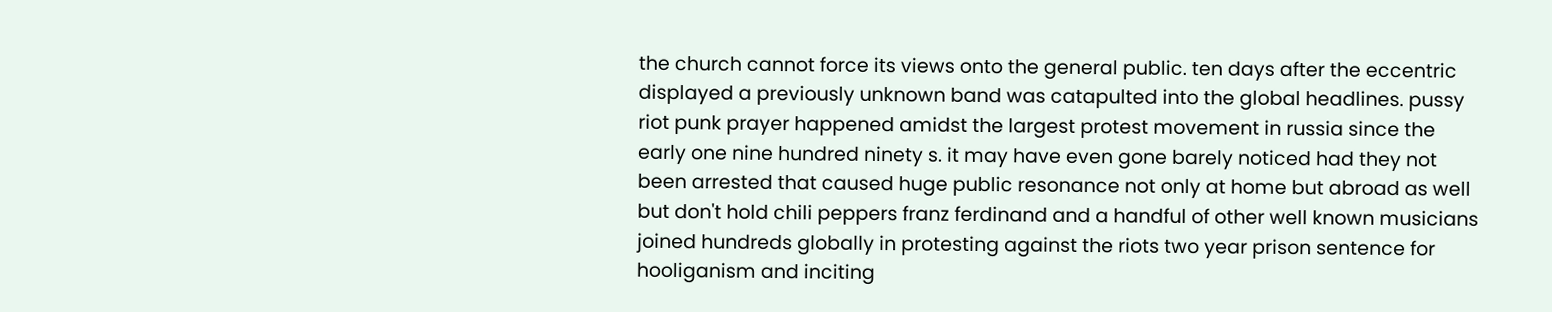the church cannot force its views onto the general public. ten days after the eccentric displayed a previously unknown band was catapulted into the global headlines. pussy riot punk prayer happened amidst the largest protest movement in russia since the early one nine hundred ninety s. it may have even gone barely noticed had they not been arrested that caused huge public resonance not only at home but abroad as well but don't hold chili peppers franz ferdinand and a handful of other well known musicians joined hundreds globally in protesting against the riots two year prison sentence for hooliganism and inciting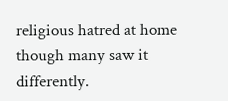religious hatred at home though many saw it differently.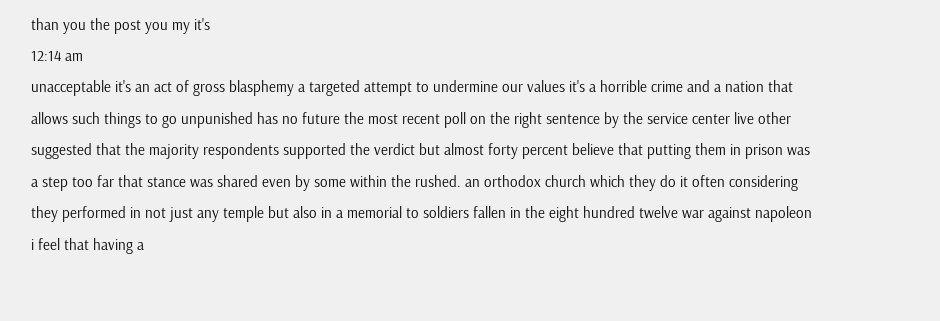than you the post you my it's
12:14 am
unacceptable it's an act of gross blasphemy a targeted attempt to undermine our values it's a horrible crime and a nation that allows such things to go unpunished has no future the most recent poll on the right sentence by the service center live other suggested that the majority respondents supported the verdict but almost forty percent believe that putting them in prison was a step too far that stance was shared even by some within the rushed. an orthodox church which they do it often considering they performed in not just any temple but also in a memorial to soldiers fallen in the eight hundred twelve war against napoleon i feel that having a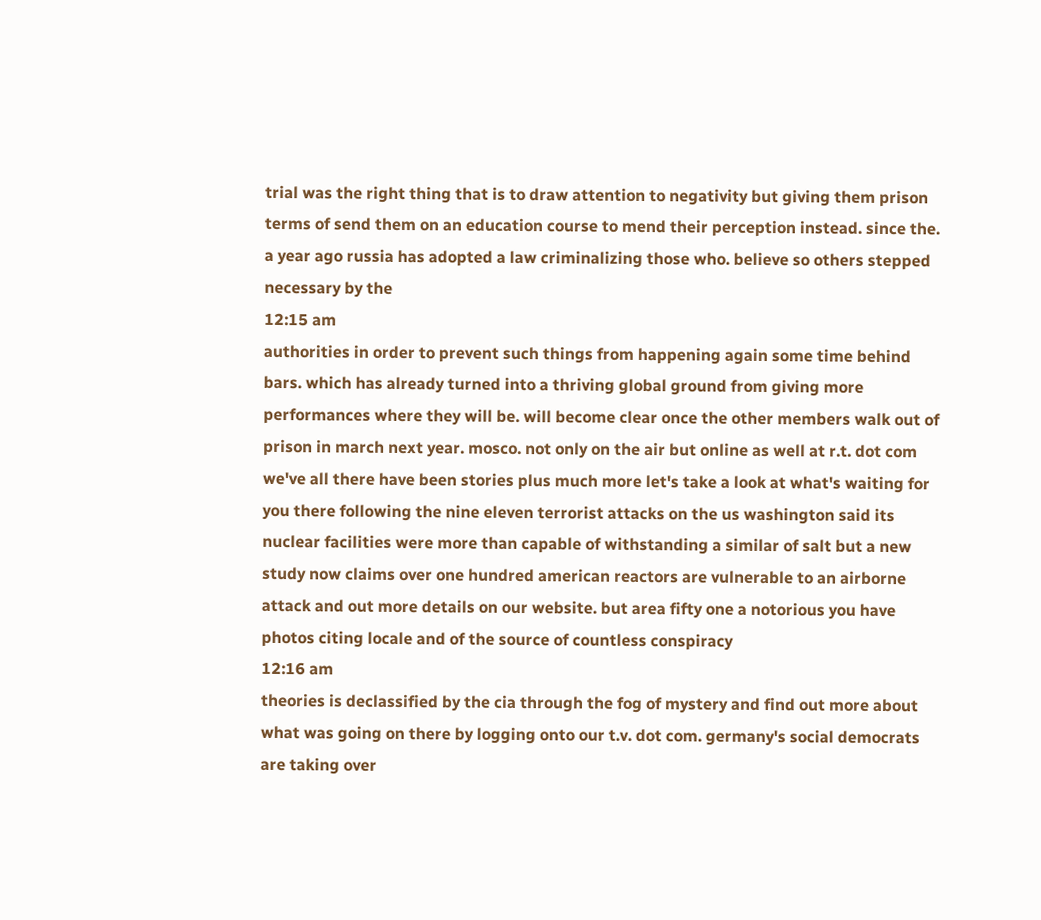trial was the right thing that is to draw attention to negativity but giving them prison terms of send them on an education course to mend their perception instead. since the. a year ago russia has adopted a law criminalizing those who. believe so others stepped necessary by the
12:15 am
authorities in order to prevent such things from happening again some time behind bars. which has already turned into a thriving global ground from giving more performances where they will be. will become clear once the other members walk out of prison in march next year. mosco. not only on the air but online as well at r.t. dot com we've all there have been stories plus much more let's take a look at what's waiting for you there following the nine eleven terrorist attacks on the us washington said its nuclear facilities were more than capable of withstanding a similar of salt but a new study now claims over one hundred american reactors are vulnerable to an airborne attack and out more details on our website. but area fifty one a notorious you have photos citing locale and of the source of countless conspiracy
12:16 am
theories is declassified by the cia through the fog of mystery and find out more about what was going on there by logging onto our t.v. dot com. germany's social democrats are taking over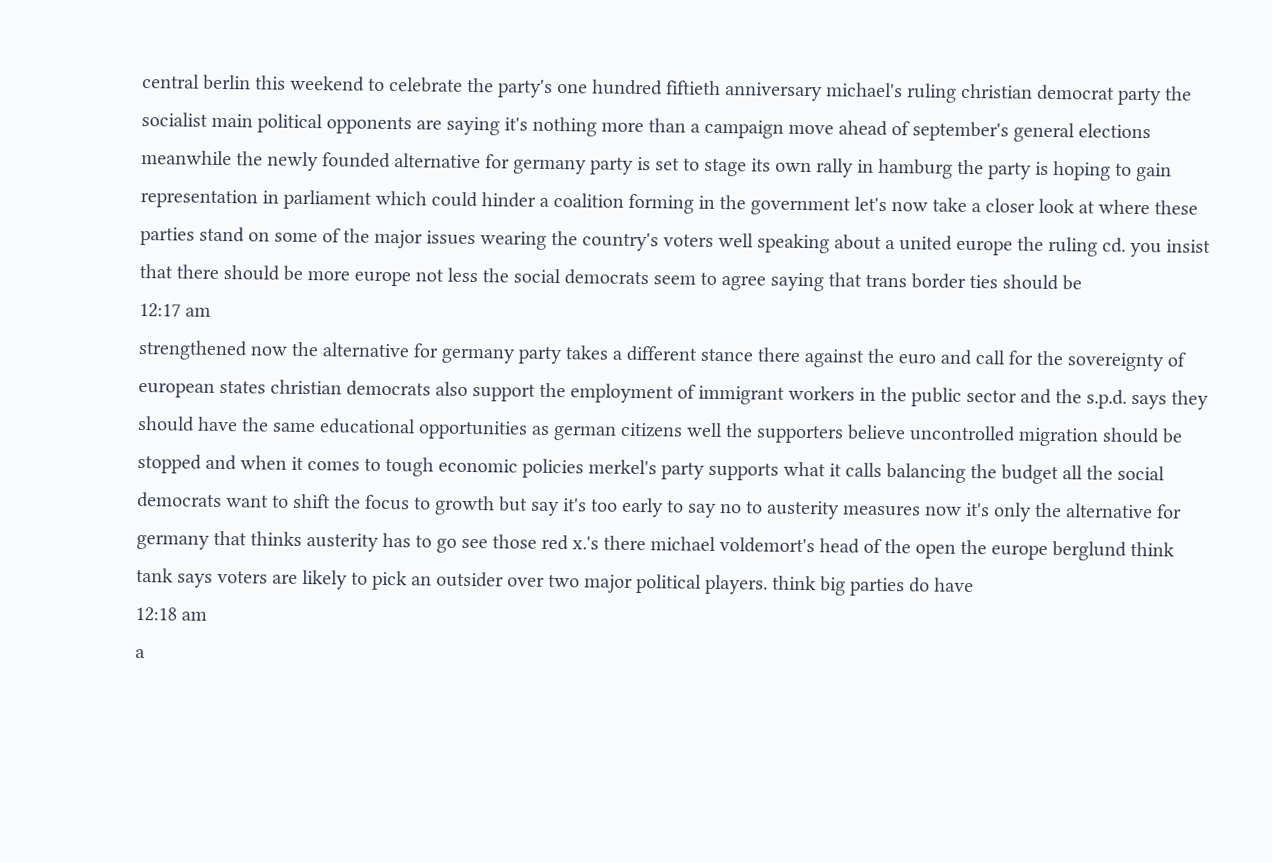central berlin this weekend to celebrate the party's one hundred fiftieth anniversary michael's ruling christian democrat party the socialist main political opponents are saying it's nothing more than a campaign move ahead of september's general elections meanwhile the newly founded alternative for germany party is set to stage its own rally in hamburg the party is hoping to gain representation in parliament which could hinder a coalition forming in the government let's now take a closer look at where these parties stand on some of the major issues wearing the country's voters well speaking about a united europe the ruling cd. you insist that there should be more europe not less the social democrats seem to agree saying that trans border ties should be
12:17 am
strengthened now the alternative for germany party takes a different stance there against the euro and call for the sovereignty of european states christian democrats also support the employment of immigrant workers in the public sector and the s.p.d. says they should have the same educational opportunities as german citizens well the supporters believe uncontrolled migration should be stopped and when it comes to tough economic policies merkel's party supports what it calls balancing the budget all the social democrats want to shift the focus to growth but say it's too early to say no to austerity measures now it's only the alternative for germany that thinks austerity has to go see those red x.'s there michael voldemort's head of the open the europe berglund think tank says voters are likely to pick an outsider over two major political players. think big parties do have
12:18 am
a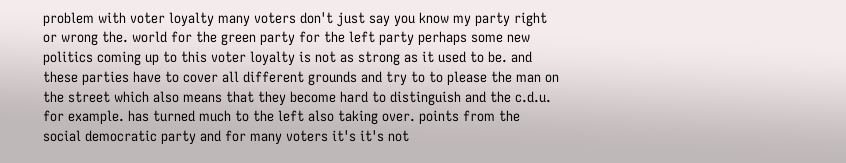problem with voter loyalty many voters don't just say you know my party right or wrong the. world for the green party for the left party perhaps some new politics coming up to this voter loyalty is not as strong as it used to be. and these parties have to cover all different grounds and try to to please the man on the street which also means that they become hard to distinguish and the c.d.u. for example. has turned much to the left also taking over. points from the social democratic party and for many voters it's it's not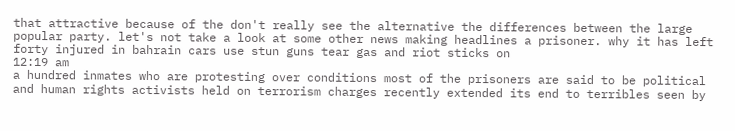that attractive because of the don't really see the alternative the differences between the large popular party. let's not take a look at some other news making headlines a prisoner. why it has left forty injured in bahrain cars use stun guns tear gas and riot sticks on
12:19 am
a hundred inmates who are protesting over conditions most of the prisoners are said to be political and human rights activists held on terrorism charges recently extended its end to terribles seen by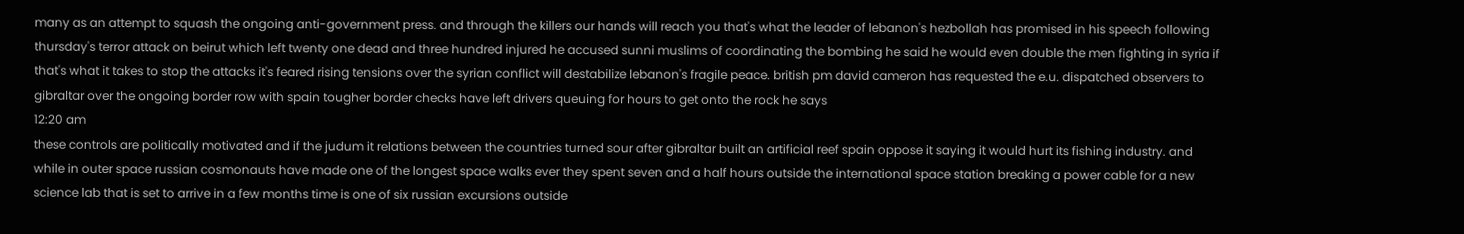many as an attempt to squash the ongoing anti-government press. and through the killers our hands will reach you that's what the leader of lebanon's hezbollah has promised in his speech following thursday's terror attack on beirut which left twenty one dead and three hundred injured he accused sunni muslims of coordinating the bombing he said he would even double the men fighting in syria if that's what it takes to stop the attacks it's feared rising tensions over the syrian conflict will destabilize lebanon's fragile peace. british pm david cameron has requested the e.u. dispatched observers to gibraltar over the ongoing border row with spain tougher border checks have left drivers queuing for hours to get onto the rock he says
12:20 am
these controls are politically motivated and if the judum it relations between the countries turned sour after gibraltar built an artificial reef spain oppose it saying it would hurt its fishing industry. and while in outer space russian cosmonauts have made one of the longest space walks ever they spent seven and a half hours outside the international space station breaking a power cable for a new science lab that is set to arrive in a few months time is one of six russian excursions outside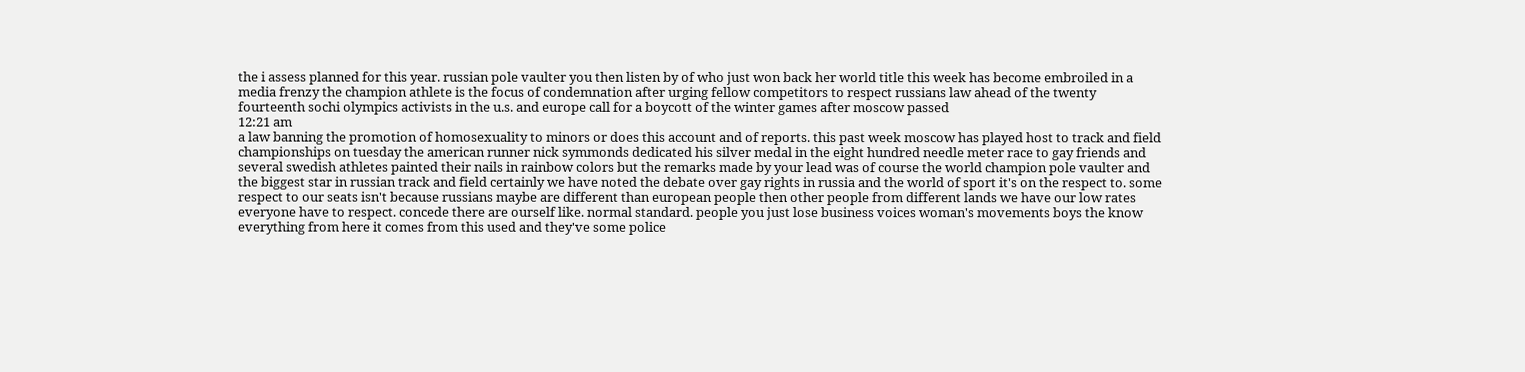the i assess planned for this year. russian pole vaulter you then listen by of who just won back her world title this week has become embroiled in a media frenzy the champion athlete is the focus of condemnation after urging fellow competitors to respect russians law ahead of the twenty fourteenth sochi olympics activists in the u.s. and europe call for a boycott of the winter games after moscow passed
12:21 am
a law banning the promotion of homosexuality to minors or does this account and of reports. this past week moscow has played host to track and field championships on tuesday the american runner nick symmonds dedicated his silver medal in the eight hundred needle meter race to gay friends and several swedish athletes painted their nails in rainbow colors but the remarks made by your lead was of course the world champion pole vaulter and the biggest star in russian track and field certainly we have noted the debate over gay rights in russia and the world of sport it's on the respect to. some respect to our seats isn't because russians maybe are different than european people then other people from different lands we have our low rates everyone have to respect. concede there are ourself like. normal standard. people you just lose business voices woman's movements boys the know everything from here it comes from this used and they've some police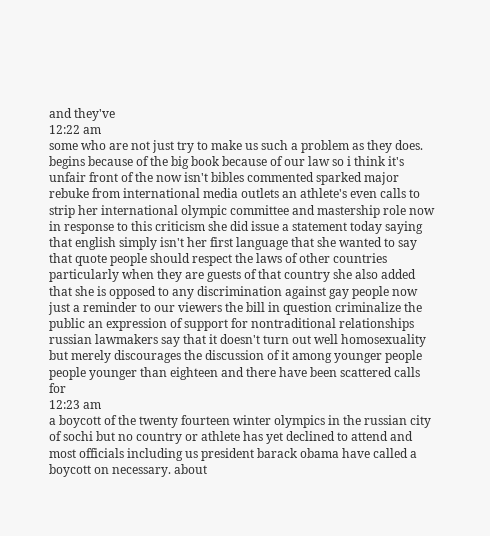and they've
12:22 am
some who are not just try to make us such a problem as they does. begins because of the big book because of our law so i think it's unfair front of the now isn't bibles commented sparked major rebuke from international media outlets an athlete's even calls to strip her international olympic committee and mastership role now in response to this criticism she did issue a statement today saying that english simply isn't her first language that she wanted to say that quote people should respect the laws of other countries particularly when they are guests of that country she also added that she is opposed to any discrimination against gay people now just a reminder to our viewers the bill in question criminalize the public an expression of support for nontraditional relationships russian lawmakers say that it doesn't turn out well homosexuality but merely discourages the discussion of it among younger people people younger than eighteen and there have been scattered calls for
12:23 am
a boycott of the twenty fourteen winter olympics in the russian city of sochi but no country or athlete has yet declined to attend and most officials including us president barack obama have called a boycott on necessary. about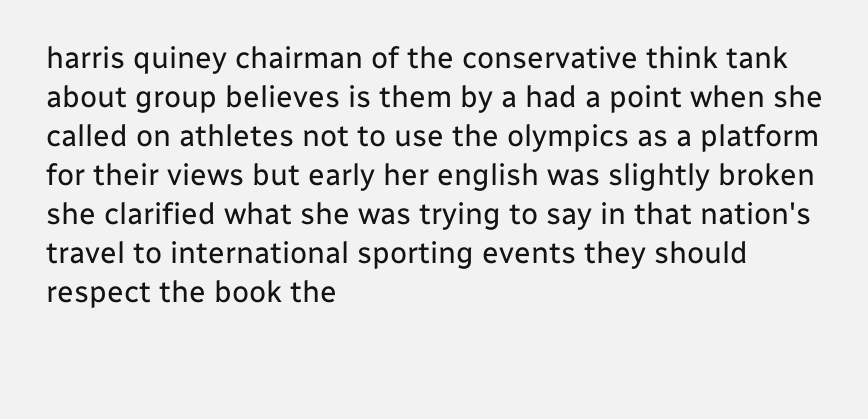harris quiney chairman of the conservative think tank about group believes is them by a had a point when she called on athletes not to use the olympics as a platform for their views but early her english was slightly broken she clarified what she was trying to say in that nation's travel to international sporting events they should respect the book the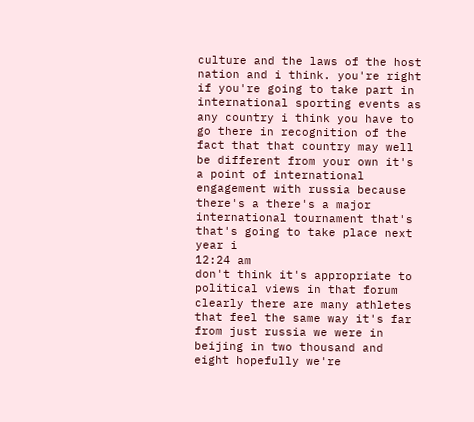culture and the laws of the host nation and i think. you're right if you're going to take part in international sporting events as any country i think you have to go there in recognition of the fact that that country may well be different from your own it's a point of international engagement with russia because there's a there's a major international tournament that's that's going to take place next year i
12:24 am
don't think it's appropriate to political views in that forum clearly there are many athletes that feel the same way it's far from just russia we were in beijing in two thousand and eight hopefully we're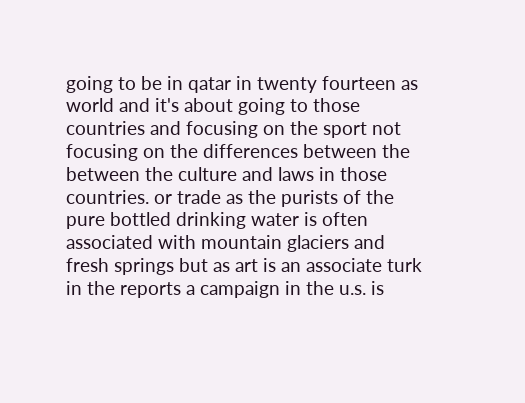going to be in qatar in twenty fourteen as world and it's about going to those countries and focusing on the sport not focusing on the differences between the between the culture and laws in those countries. or trade as the purists of the pure bottled drinking water is often associated with mountain glaciers and fresh springs but as art is an associate turk in the reports a campaign in the u.s. is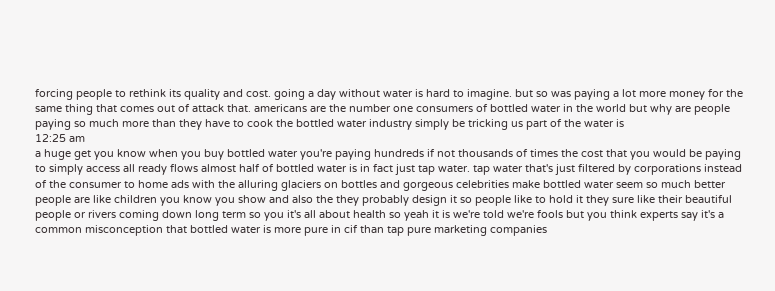forcing people to rethink its quality and cost. going a day without water is hard to imagine. but so was paying a lot more money for the same thing that comes out of attack that. americans are the number one consumers of bottled water in the world but why are people paying so much more than they have to cook the bottled water industry simply be tricking us part of the water is
12:25 am
a huge get you know when you buy bottled water you're paying hundreds if not thousands of times the cost that you would be paying to simply access all ready flows almost half of bottled water is in fact just tap water. tap water that's just filtered by corporations instead of the consumer to home ads with the alluring glaciers on bottles and gorgeous celebrities make bottled water seem so much better people are like children you know you show and also the they probably design it so people like to hold it they sure like their beautiful people or rivers coming down long term so you it's all about health so yeah it is we're told we're fools but you think experts say it's a common misconception that bottled water is more pure in cif than tap pure marketing companies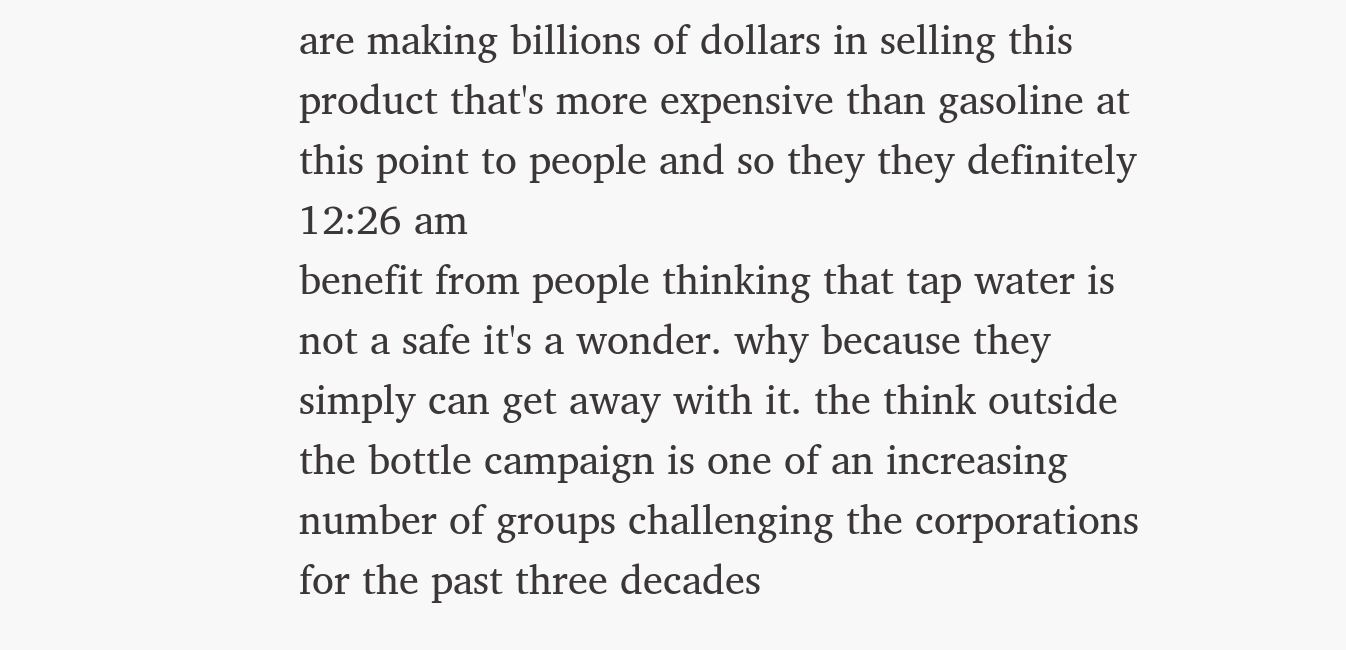are making billions of dollars in selling this product that's more expensive than gasoline at this point to people and so they they definitely
12:26 am
benefit from people thinking that tap water is not a safe it's a wonder. why because they simply can get away with it. the think outside the bottle campaign is one of an increasing number of groups challenging the corporations for the past three decades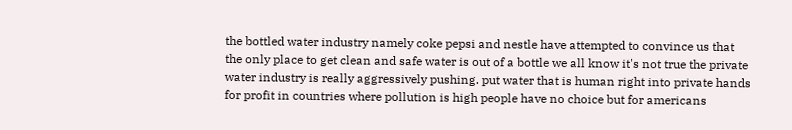the bottled water industry namely coke pepsi and nestle have attempted to convince us that the only place to get clean and safe water is out of a bottle we all know it's not true the private water industry is really aggressively pushing. put water that is human right into private hands for profit in countries where pollution is high people have no choice but for americans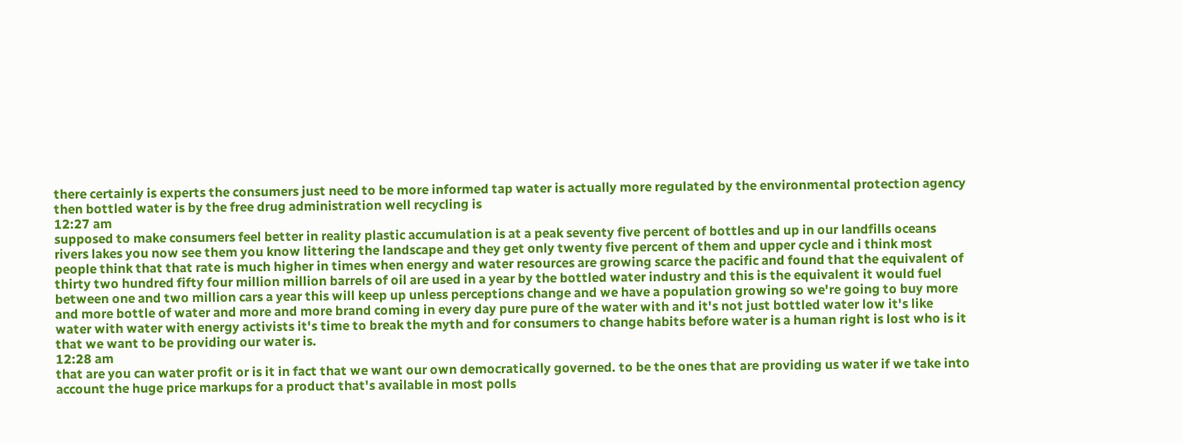there certainly is experts the consumers just need to be more informed tap water is actually more regulated by the environmental protection agency then bottled water is by the free drug administration well recycling is
12:27 am
supposed to make consumers feel better in reality plastic accumulation is at a peak seventy five percent of bottles and up in our landfills oceans rivers lakes you now see them you know littering the landscape and they get only twenty five percent of them and upper cycle and i think most people think that that rate is much higher in times when energy and water resources are growing scarce the pacific and found that the equivalent of thirty two hundred fifty four million million barrels of oil are used in a year by the bottled water industry and this is the equivalent it would fuel between one and two million cars a year this will keep up unless perceptions change and we have a population growing so we're going to buy more and more bottle of water and more and more brand coming in every day pure pure of the water with and it's not just bottled water low it's like water with water with energy activists it's time to break the myth and for consumers to change habits before water is a human right is lost who is it that we want to be providing our water is.
12:28 am
that are you can water profit or is it in fact that we want our own democratically governed. to be the ones that are providing us water if we take into account the huge price markups for a product that's available in most polls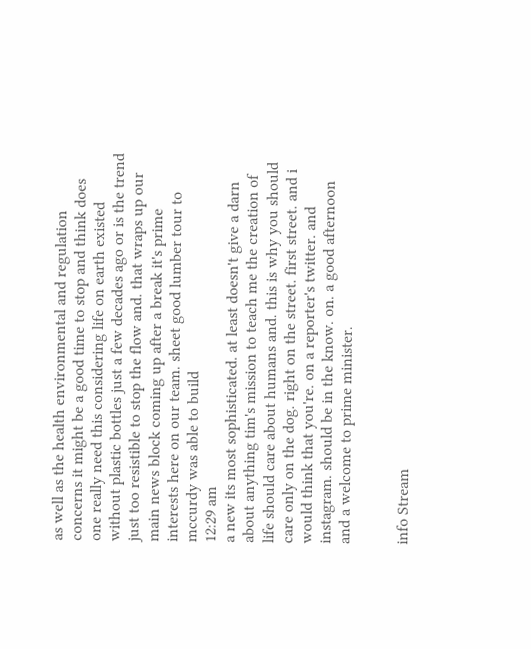as well as the health environmental and regulation concerns it might be a good time to stop and think does one really need this considering life on earth existed without plastic bottles just a few decades ago or is the trend just too resistible to stop the flow and. that wraps up our main news block coming up after a break it's prime interests here on our team. sheet good lumber tour to mccurdy was able to build
12:29 am
a new its most sophisticated. at least doesn't give a darn about anything tim's mission to teach me the creation of life should care about humans and. this is why you should care only on the dog. right on the street. first street. and i would think that you're. on a reporter's twitter. and instagram. should be in the know. on. a good afternoon and a welcome to prime minister.


info Stream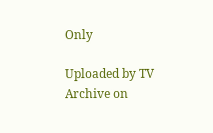Only

Uploaded by TV Archive on